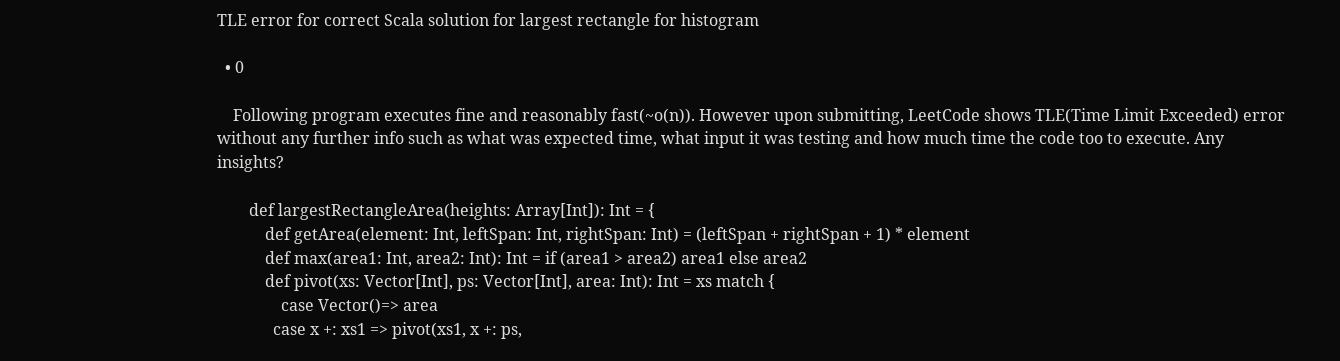TLE error for correct Scala solution for largest rectangle for histogram

  • 0

    Following program executes fine and reasonably fast(~o(n)). However upon submitting, LeetCode shows TLE(Time Limit Exceeded) error without any further info such as what was expected time, what input it was testing and how much time the code too to execute. Any insights?

        def largestRectangleArea(heights: Array[Int]): Int = {
            def getArea(element: Int, leftSpan: Int, rightSpan: Int) = (leftSpan + rightSpan + 1) * element
            def max(area1: Int, area2: Int): Int = if (area1 > area2) area1 else area2
            def pivot(xs: Vector[Int], ps: Vector[Int], area: Int): Int = xs match {
                case Vector()=> area
              case x +: xs1 => pivot(xs1, x +: ps,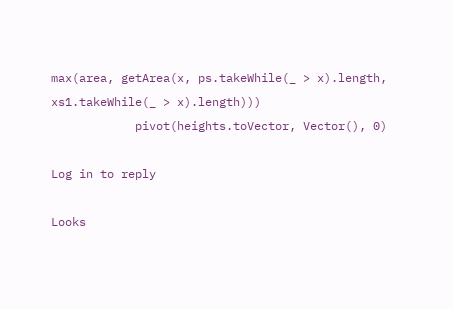max(area, getArea(x, ps.takeWhile(_ > x).length, xs1.takeWhile(_ > x).length)))
            pivot(heights.toVector, Vector(), 0)

Log in to reply

Looks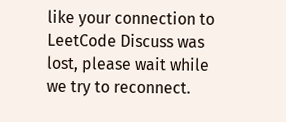like your connection to LeetCode Discuss was lost, please wait while we try to reconnect.